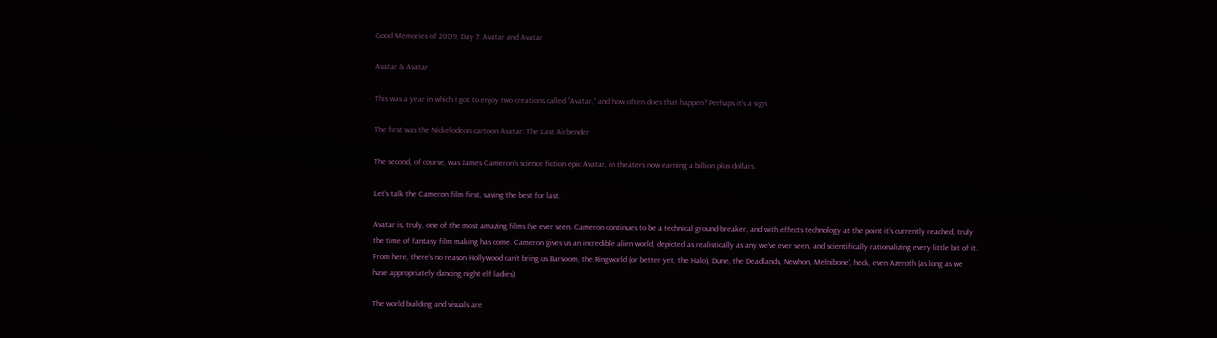Good Memories of 2009, Day 7: Avatar and Avatar

Avatar & Avatar

This was a year in which I got to enjoy two creations called “Avatar,” and how often does that happen? Perhaps it’s a sign.

The first was the Nickelodeon cartoon Avatar: The Last Airbender

The second, of course, was James Cameron’s science fiction epic Avatar, in theaters now earning a billion plus dollars.

Let’s talk the Cameron film first, saving the best for last.

Avatar is, truly, one of the most amazing films I’ve ever seen. Cameron continues to be a technical ground-breaker, and with effects technology at the point it’s currently reached, truly the time of fantasy film making has come. Cameron gives us an incredible alien world, depicted as realistically as any we’ve ever seen, and scientifically rationalizing every little bit of it. From here, there’s no reason Hollywood can’t bring us Barsoom, the Ringworld (or better yet, the Halo), Dune, the Deadlands, Newhon, Melnibone’, heck, even Azeroth (as long as we have appropriately dancing night elf ladies).

The world building and visuals are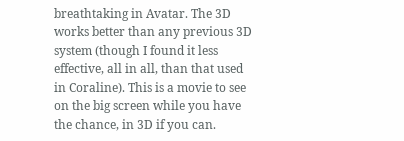breathtaking in Avatar. The 3D works better than any previous 3D system (though I found it less effective, all in all, than that used in Coraline). This is a movie to see on the big screen while you have the chance, in 3D if you can.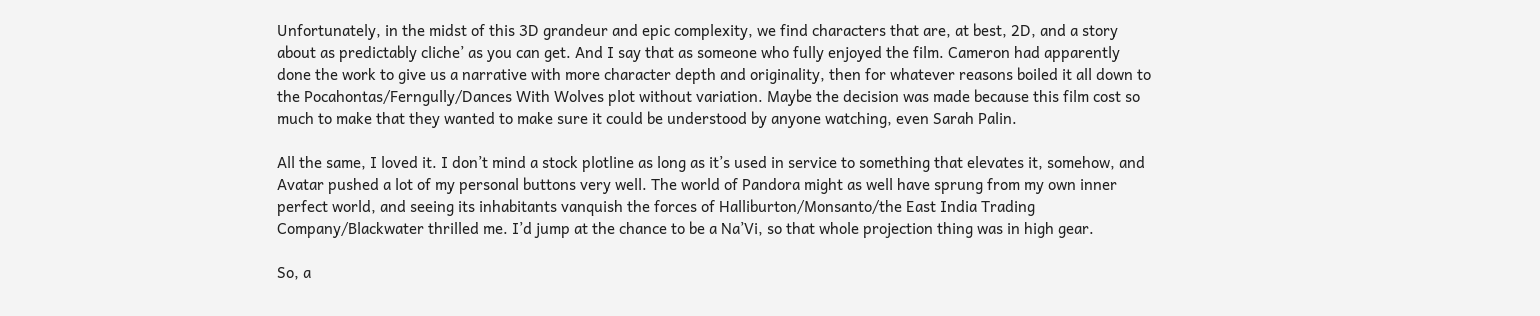Unfortunately, in the midst of this 3D grandeur and epic complexity, we find characters that are, at best, 2D, and a story about as predictably cliche’ as you can get. And I say that as someone who fully enjoyed the film. Cameron had apparently done the work to give us a narrative with more character depth and originality, then for whatever reasons boiled it all down to the Pocahontas/Ferngully/Dances With Wolves plot without variation. Maybe the decision was made because this film cost so much to make that they wanted to make sure it could be understood by anyone watching, even Sarah Palin.

All the same, I loved it. I don’t mind a stock plotline as long as it’s used in service to something that elevates it, somehow, and Avatar pushed a lot of my personal buttons very well. The world of Pandora might as well have sprung from my own inner perfect world, and seeing its inhabitants vanquish the forces of Halliburton/Monsanto/the East India Trading Company/Blackwater thrilled me. I’d jump at the chance to be a Na’Vi, so that whole projection thing was in high gear.

So, a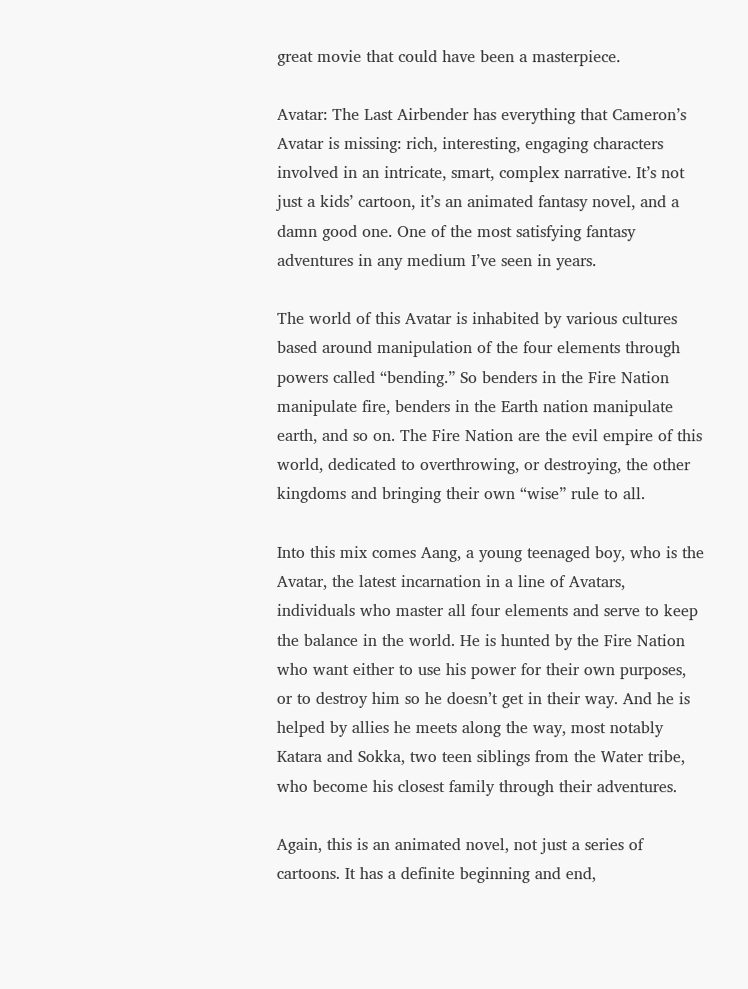great movie that could have been a masterpiece.

Avatar: The Last Airbender has everything that Cameron’s Avatar is missing: rich, interesting, engaging characters involved in an intricate, smart, complex narrative. It’s not just a kids’ cartoon, it’s an animated fantasy novel, and a damn good one. One of the most satisfying fantasy adventures in any medium I’ve seen in years.

The world of this Avatar is inhabited by various cultures based around manipulation of the four elements through powers called “bending.” So benders in the Fire Nation manipulate fire, benders in the Earth nation manipulate earth, and so on. The Fire Nation are the evil empire of this world, dedicated to overthrowing, or destroying, the other kingdoms and bringing their own “wise” rule to all.

Into this mix comes Aang, a young teenaged boy, who is the Avatar, the latest incarnation in a line of Avatars, individuals who master all four elements and serve to keep the balance in the world. He is hunted by the Fire Nation who want either to use his power for their own purposes, or to destroy him so he doesn’t get in their way. And he is helped by allies he meets along the way, most notably Katara and Sokka, two teen siblings from the Water tribe, who become his closest family through their adventures.

Again, this is an animated novel, not just a series of cartoons. It has a definite beginning and end,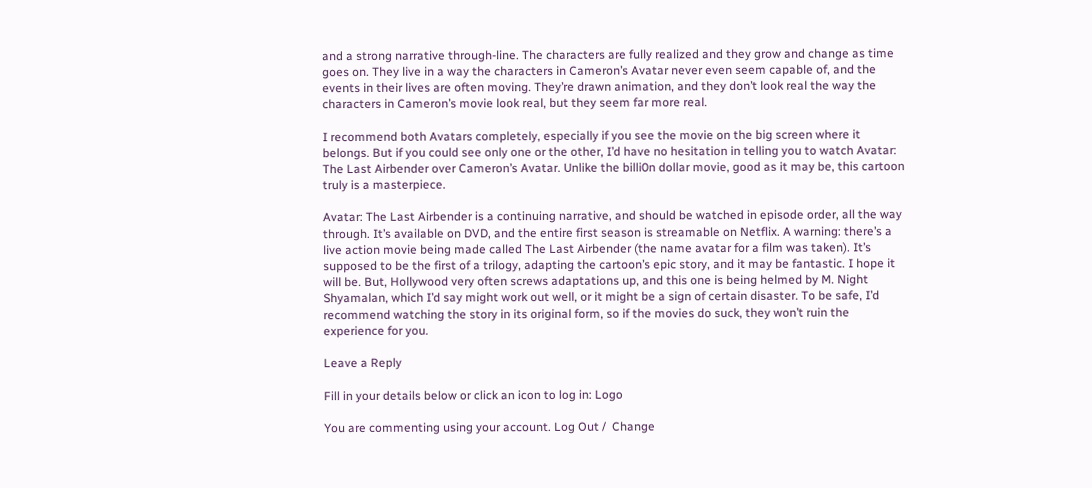and a strong narrative through-line. The characters are fully realized and they grow and change as time goes on. They live in a way the characters in Cameron’s Avatar never even seem capable of, and the events in their lives are often moving. They’re drawn animation, and they don’t look real the way the characters in Cameron’s movie look real, but they seem far more real.

I recommend both Avatars completely, especially if you see the movie on the big screen where it belongs. But if you could see only one or the other, I’d have no hesitation in telling you to watch Avatar: The Last Airbender over Cameron’s Avatar. Unlike the billi0n dollar movie, good as it may be, this cartoon truly is a masterpiece.

Avatar: The Last Airbender is a continuing narrative, and should be watched in episode order, all the way through. It’s available on DVD, and the entire first season is streamable on Netflix. A warning: there’s a live action movie being made called The Last Airbender (the name avatar for a film was taken). It’s supposed to be the first of a trilogy, adapting the cartoon’s epic story, and it may be fantastic. I hope it will be. But, Hollywood very often screws adaptations up, and this one is being helmed by M. Night Shyamalan, which I’d say might work out well, or it might be a sign of certain disaster. To be safe, I’d recommend watching the story in its original form, so if the movies do suck, they won’t ruin the experience for you.

Leave a Reply

Fill in your details below or click an icon to log in: Logo

You are commenting using your account. Log Out /  Change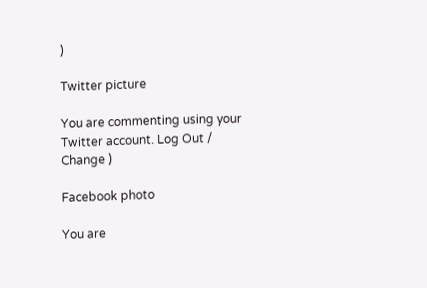)

Twitter picture

You are commenting using your Twitter account. Log Out /  Change )

Facebook photo

You are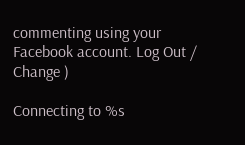commenting using your Facebook account. Log Out /  Change )

Connecting to %s